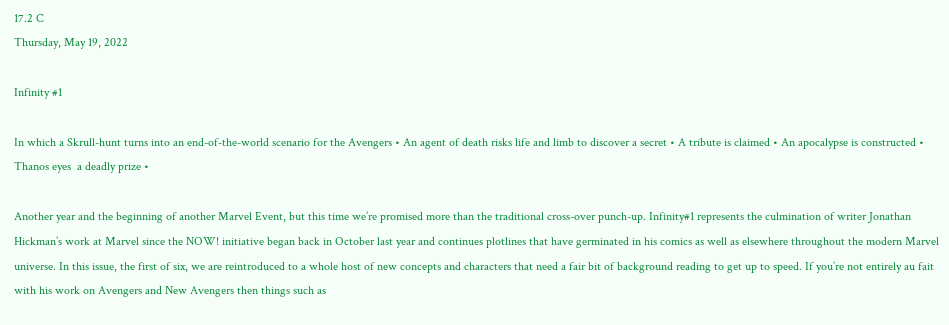17.2 C
Thursday, May 19, 2022

Infinity #1

In which a Skrull-hunt turns into an end-of-the-world scenario for the Avengers • An agent of death risks life and limb to discover a secret • A tribute is claimed • An apocalypse is constructed • Thanos eyes  a deadly prize •

Another year and the beginning of another Marvel Event, but this time we’re promised more than the traditional cross-over punch-up. Infinity#1 represents the culmination of writer Jonathan Hickman’s work at Marvel since the NOW! initiative began back in October last year and continues plotlines that have germinated in his comics as well as elsewhere throughout the modern Marvel universe. In this issue, the first of six, we are reintroduced to a whole host of new concepts and characters that need a fair bit of background reading to get up to speed. If you’re not entirely au fait with his work on Avengers and New Avengers then things such as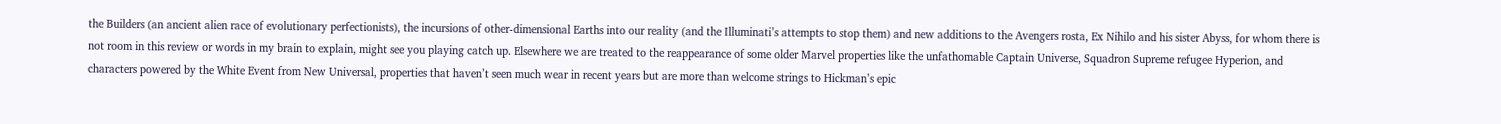the Builders (an ancient alien race of evolutionary perfectionists), the incursions of other-dimensional Earths into our reality (and the Illuminati’s attempts to stop them) and new additions to the Avengers rosta, Ex Nihilo and his sister Abyss, for whom there is not room in this review or words in my brain to explain, might see you playing catch up. Elsewhere we are treated to the reappearance of some older Marvel properties like the unfathomable Captain Universe, Squadron Supreme refugee Hyperion, and characters powered by the White Event from New Universal, properties that haven’t seen much wear in recent years but are more than welcome strings to Hickman’s epic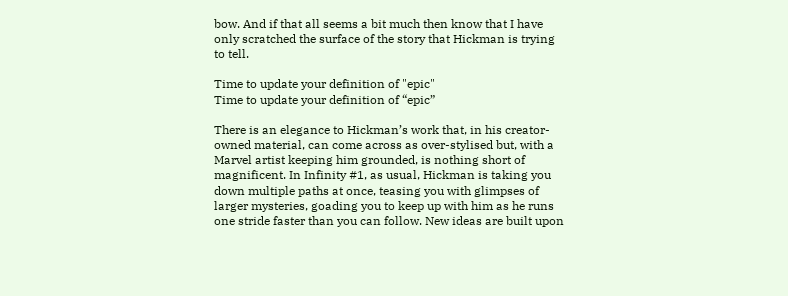bow. And if that all seems a bit much then know that I have only scratched the surface of the story that Hickman is trying to tell.

Time to update your definition of "epic"
Time to update your definition of “epic”

There is an elegance to Hickman’s work that, in his creator-owned material, can come across as over-stylised but, with a Marvel artist keeping him grounded, is nothing short of magnificent. In Infinity #1, as usual, Hickman is taking you down multiple paths at once, teasing you with glimpses of larger mysteries, goading you to keep up with him as he runs one stride faster than you can follow. New ideas are built upon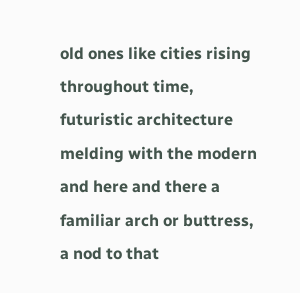old ones like cities rising throughout time, futuristic architecture melding with the modern and here and there a familiar arch or buttress, a nod to that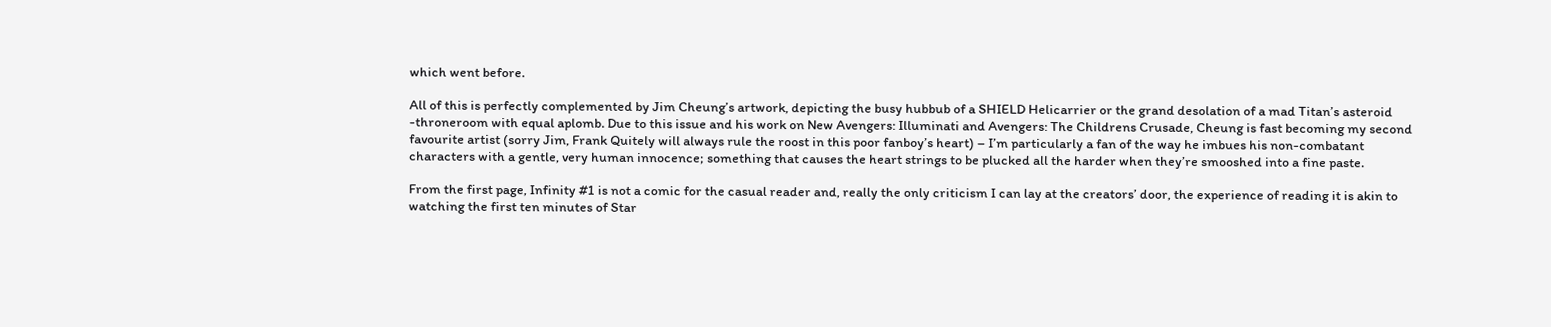which went before.

All of this is perfectly complemented by Jim Cheung’s artwork, depicting the busy hubbub of a SHIELD Helicarrier or the grand desolation of a mad Titan’s asteroid -throneroom with equal aplomb. Due to this issue and his work on New Avengers: Illuminati and Avengers: The Childrens Crusade, Cheung is fast becoming my second favourite artist (sorry Jim, Frank Quitely will always rule the roost in this poor fanboy’s heart) – I’m particularly a fan of the way he imbues his non-combatant characters with a gentle, very human innocence; something that causes the heart strings to be plucked all the harder when they’re smooshed into a fine paste.

From the first page, Infinity #1 is not a comic for the casual reader and, really the only criticism I can lay at the creators’ door, the experience of reading it is akin to watching the first ten minutes of Star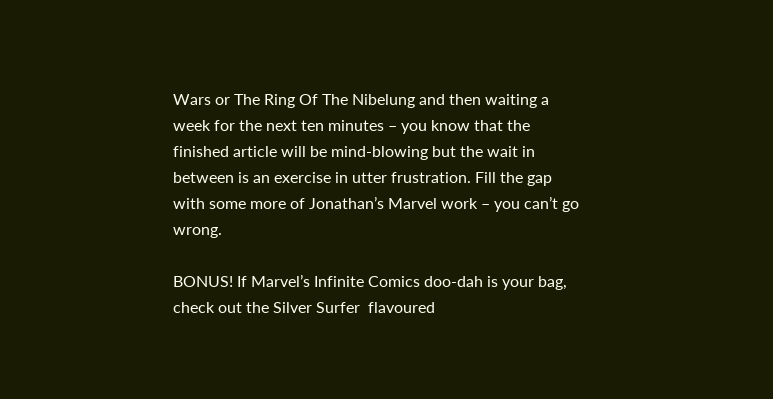Wars or The Ring Of The Nibelung and then waiting a week for the next ten minutes – you know that the finished article will be mind-blowing but the wait in between is an exercise in utter frustration. Fill the gap with some more of Jonathan’s Marvel work – you can’t go wrong.

BONUS! If Marvel’s Infinite Comics doo-dah is your bag, check out the Silver Surfer  flavoured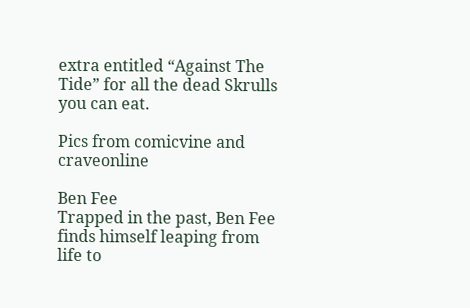extra entitled “Against The Tide” for all the dead Skrulls you can eat.

Pics from comicvine and craveonline

Ben Fee
Trapped in the past, Ben Fee finds himself leaping from life to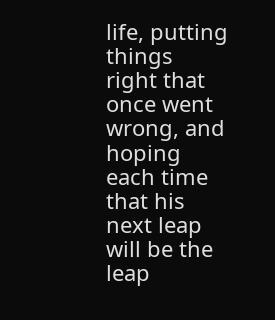life, putting things right that once went wrong, and hoping each time that his next leap will be the leap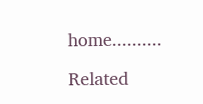home..........

Related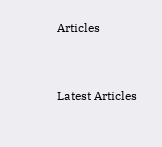Articles


Latest Articles